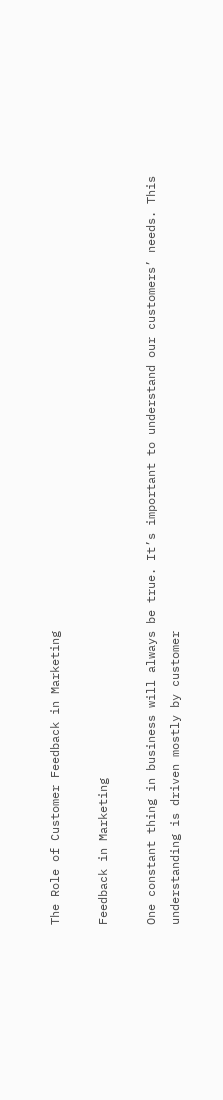The Role of Customer Feedback in Marketing

Feedback in Marketing

One constant thing in business will always be true. It’s important to understand our customers’ needs. This understanding is driven mostly by customer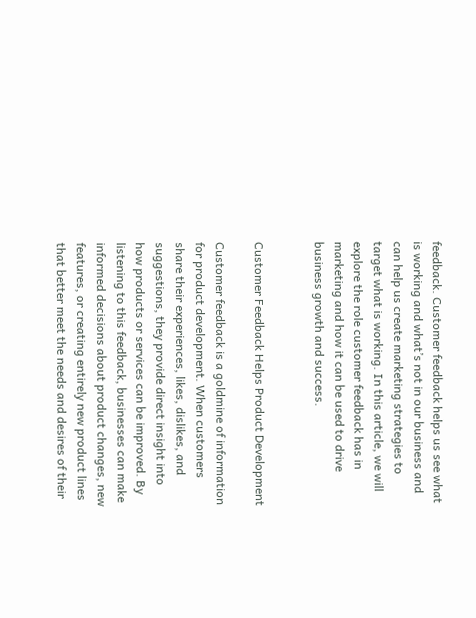feedback. Customer feedback helps us see what is working and what’s not in our business and can help us create marketing strategies to target what is working. In this article, we will explore the role customer feedback has in marketing and how it can be used to drive business growth and success.


Customer Feedback Helps Product Development

Customer feedback is a goldmine of information for product development. When customers share their experiences, likes, dislikes, and suggestions, they provide direct insight into how products or services can be improved. By listening to this feedback, businesses can make informed decisions about product changes, new features, or creating entirely new product lines that better meet the needs and desires of their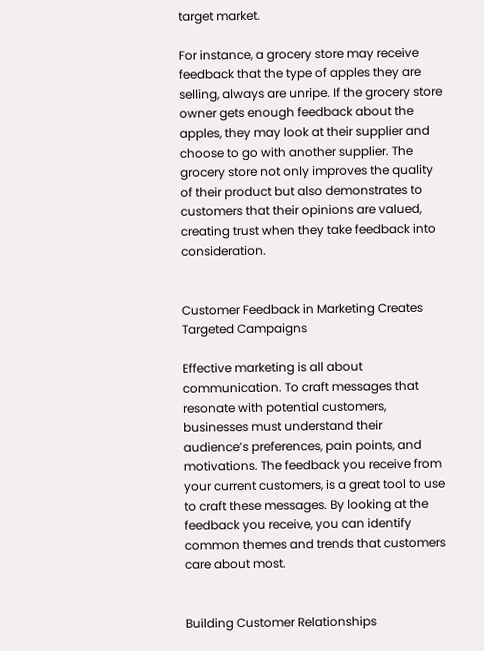target market.

For instance, a grocery store may receive feedback that the type of apples they are selling, always are unripe. If the grocery store owner gets enough feedback about the apples, they may look at their supplier and choose to go with another supplier. The grocery store not only improves the quality of their product but also demonstrates to customers that their opinions are valued, creating trust when they take feedback into consideration.


Customer Feedback in Marketing Creates Targeted Campaigns

Effective marketing is all about communication. To craft messages that resonate with potential customers, businesses must understand their audience’s preferences, pain points, and motivations. The feedback you receive from your current customers, is a great tool to use to craft these messages. By looking at the feedback you receive, you can identify common themes and trends that customers care about most.


Building Customer Relationships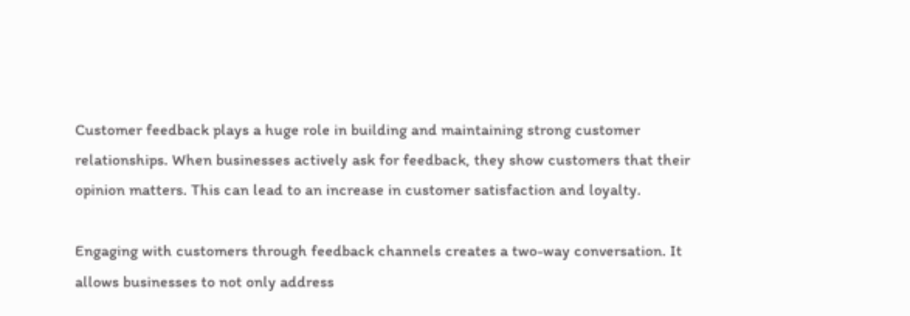Customer feedback plays a huge role in building and maintaining strong customer relationships. When businesses actively ask for feedback, they show customers that their opinion matters. This can lead to an increase in customer satisfaction and loyalty.

Engaging with customers through feedback channels creates a two-way conversation. It allows businesses to not only address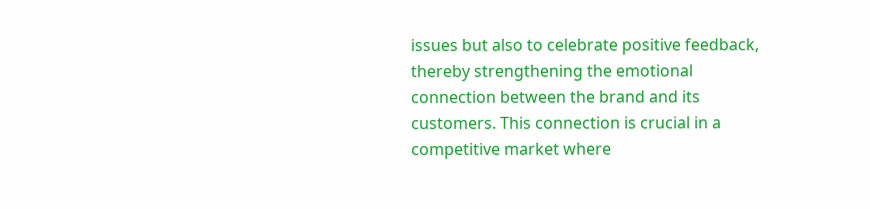issues but also to celebrate positive feedback, thereby strengthening the emotional connection between the brand and its customers. This connection is crucial in a competitive market where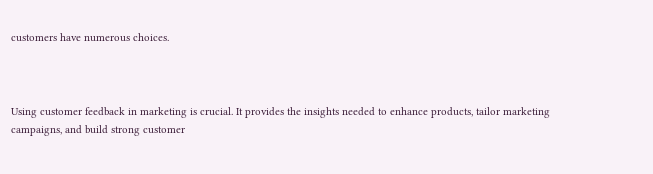customers have numerous choices.



Using customer feedback in marketing is crucial. It provides the insights needed to enhance products, tailor marketing campaigns, and build strong customer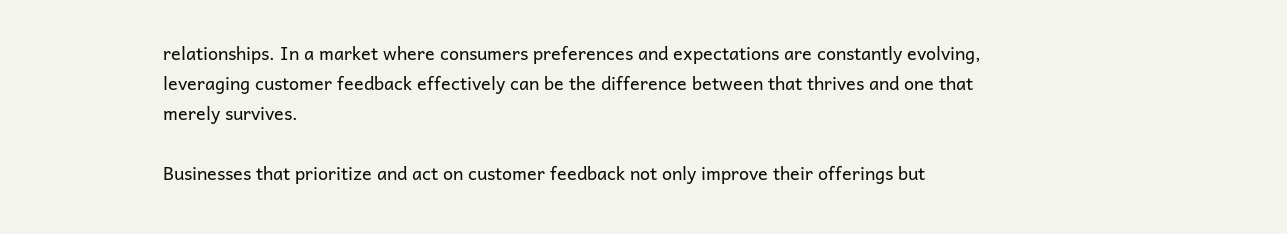relationships. In a market where consumers preferences and expectations are constantly evolving, leveraging customer feedback effectively can be the difference between that thrives and one that merely survives.

Businesses that prioritize and act on customer feedback not only improve their offerings but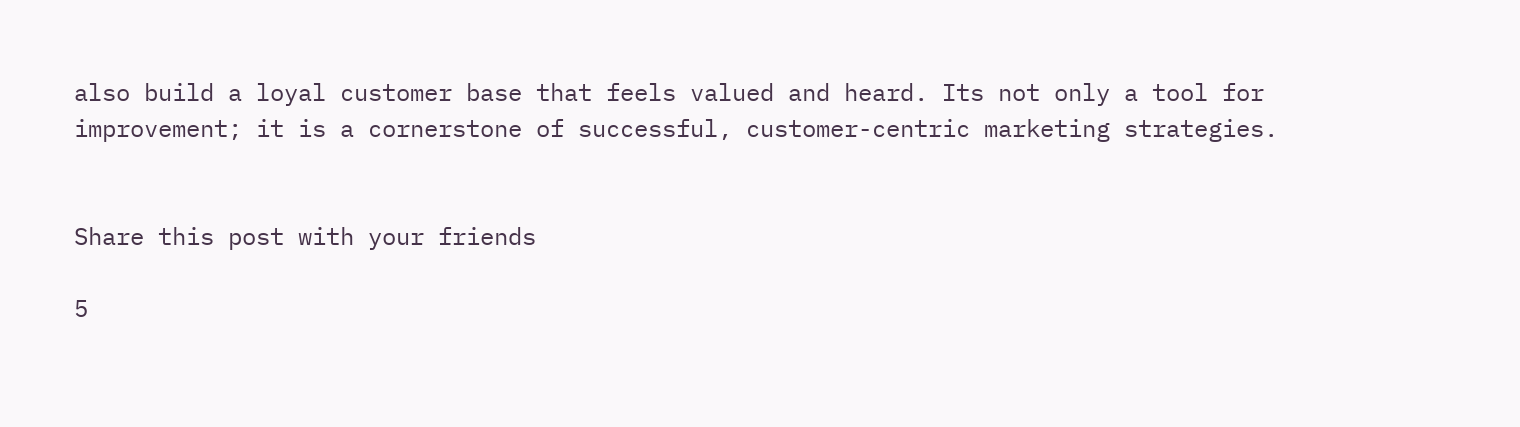also build a loyal customer base that feels valued and heard. Its not only a tool for improvement; it is a cornerstone of successful, customer-centric marketing strategies.


Share this post with your friends

5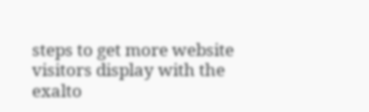steps to get more website visitors display with the exalto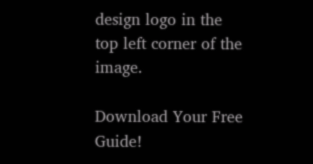design logo in the top left corner of the image.

Download Your Free Guide!